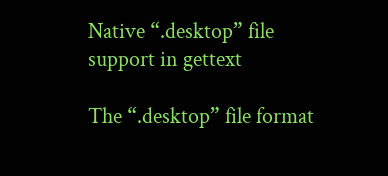Native “.desktop” file support in gettext

The “.desktop” file format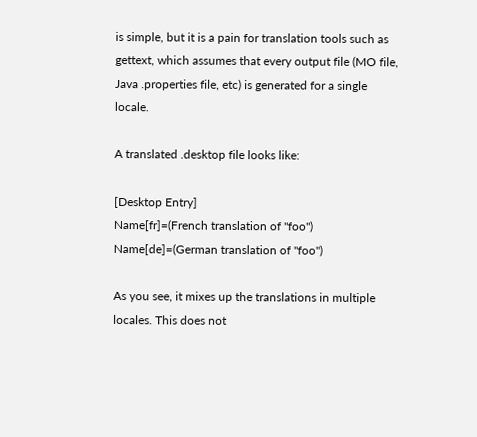is simple, but it is a pain for translation tools such as gettext, which assumes that every output file (MO file, Java .properties file, etc) is generated for a single locale.

A translated .desktop file looks like:

[Desktop Entry]
Name[fr]=(French translation of "foo")
Name[de]=(German translation of "foo")

As you see, it mixes up the translations in multiple locales. This does not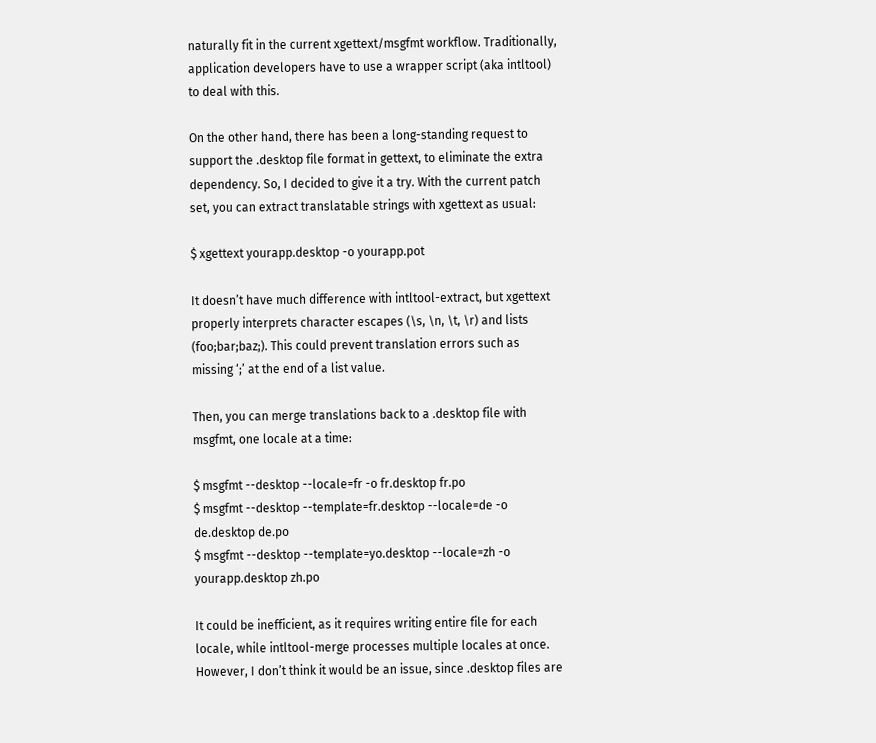naturally fit in the current xgettext/msgfmt workflow. Traditionally, application developers have to use a wrapper script (aka intltool) to deal with this.

On the other hand, there has been a long-standing request to support the .desktop file format in gettext, to eliminate the extra dependency. So, I decided to give it a try. With the current patch set, you can extract translatable strings with xgettext as usual:

$ xgettext yourapp.desktop -o yourapp.pot

It doesn’t have much difference with intltool-extract, but xgettext properly interprets character escapes (\s, \n, \t, \r) and lists (foo;bar;baz;). This could prevent translation errors such as missing ‘;’ at the end of a list value.

Then, you can merge translations back to a .desktop file with msgfmt, one locale at a time:

$ msgfmt --desktop --locale=fr -o fr.desktop fr.po
$ msgfmt --desktop --template=fr.desktop --locale=de -o de.desktop de.po
$ msgfmt --desktop --template=yo.desktop --locale=zh -o yourapp.desktop zh.po

It could be inefficient, as it requires writing entire file for each locale, while intltool-merge processes multiple locales at once. However, I don’t think it would be an issue, since .desktop files are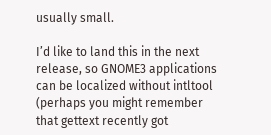usually small.

I’d like to land this in the next release, so GNOME3 applications can be localized without intltool (perhaps you might remember that gettext recently got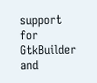support for GtkBuilder and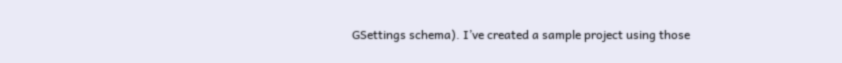GSettings schema). I’ve created a sample project using those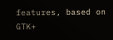features, based on GTK+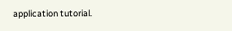application tutorial.